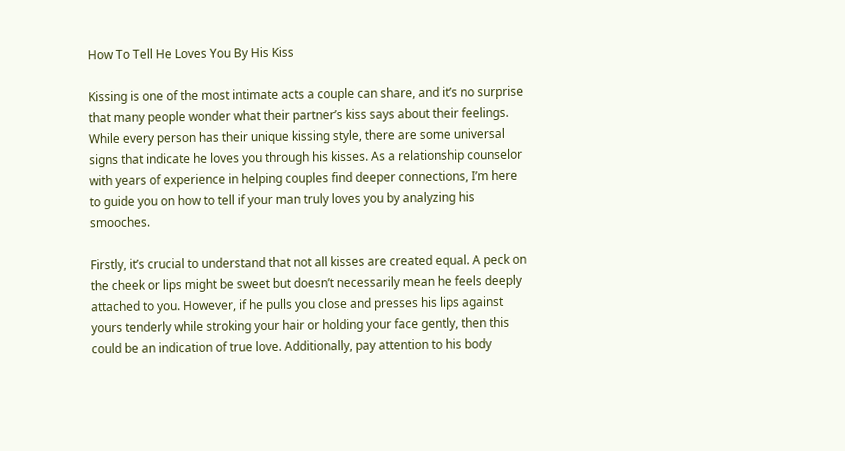How To Tell He Loves You By His Kiss

Kissing is one of the most intimate acts a couple can share, and it’s no surprise that many people wonder what their partner’s kiss says about their feelings. While every person has their unique kissing style, there are some universal signs that indicate he loves you through his kisses. As a relationship counselor with years of experience in helping couples find deeper connections, I’m here to guide you on how to tell if your man truly loves you by analyzing his smooches.

Firstly, it’s crucial to understand that not all kisses are created equal. A peck on the cheek or lips might be sweet but doesn’t necessarily mean he feels deeply attached to you. However, if he pulls you close and presses his lips against yours tenderly while stroking your hair or holding your face gently, then this could be an indication of true love. Additionally, pay attention to his body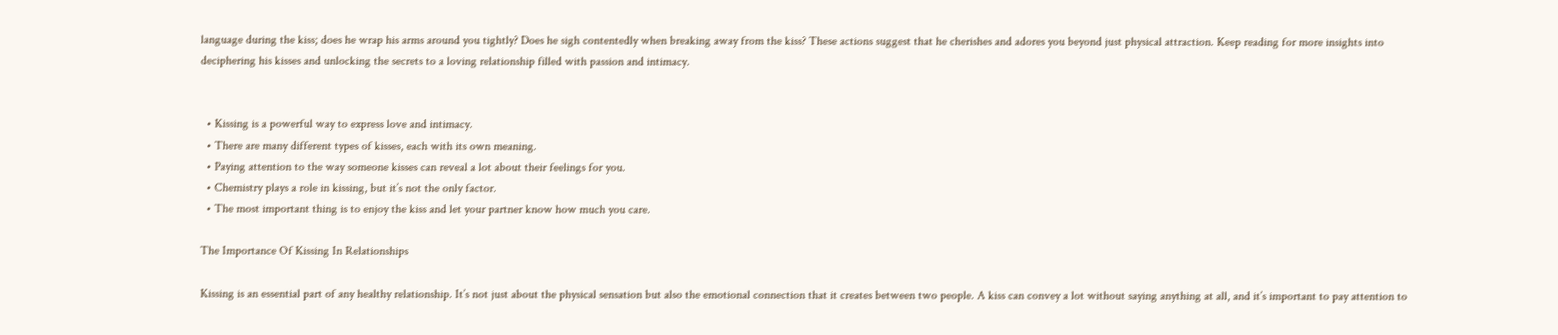language during the kiss; does he wrap his arms around you tightly? Does he sigh contentedly when breaking away from the kiss? These actions suggest that he cherishes and adores you beyond just physical attraction. Keep reading for more insights into deciphering his kisses and unlocking the secrets to a loving relationship filled with passion and intimacy.


  • Kissing is a powerful way to express love and intimacy.
  • There are many different types of kisses, each with its own meaning.
  • Paying attention to the way someone kisses can reveal a lot about their feelings for you.
  • Chemistry plays a role in kissing, but it’s not the only factor.
  • The most important thing is to enjoy the kiss and let your partner know how much you care.

The Importance Of Kissing In Relationships

Kissing is an essential part of any healthy relationship. It’s not just about the physical sensation but also the emotional connection that it creates between two people. A kiss can convey a lot without saying anything at all, and it’s important to pay attention to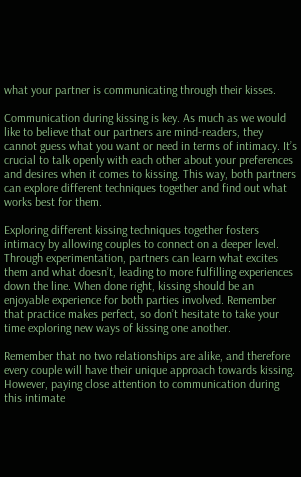what your partner is communicating through their kisses.

Communication during kissing is key. As much as we would like to believe that our partners are mind-readers, they cannot guess what you want or need in terms of intimacy. It’s crucial to talk openly with each other about your preferences and desires when it comes to kissing. This way, both partners can explore different techniques together and find out what works best for them.

Exploring different kissing techniques together fosters intimacy by allowing couples to connect on a deeper level. Through experimentation, partners can learn what excites them and what doesn’t, leading to more fulfilling experiences down the line. When done right, kissing should be an enjoyable experience for both parties involved. Remember that practice makes perfect, so don’t hesitate to take your time exploring new ways of kissing one another.

Remember that no two relationships are alike, and therefore every couple will have their unique approach towards kissing. However, paying close attention to communication during this intimate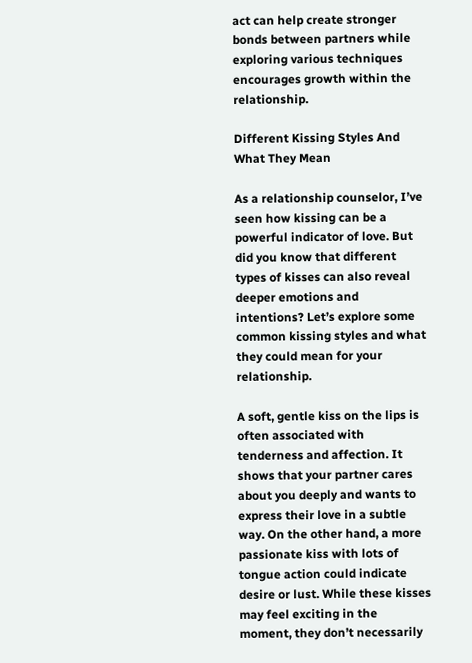act can help create stronger bonds between partners while exploring various techniques encourages growth within the relationship.

Different Kissing Styles And What They Mean

As a relationship counselor, I’ve seen how kissing can be a powerful indicator of love. But did you know that different types of kisses can also reveal deeper emotions and intentions? Let’s explore some common kissing styles and what they could mean for your relationship.

A soft, gentle kiss on the lips is often associated with tenderness and affection. It shows that your partner cares about you deeply and wants to express their love in a subtle way. On the other hand, a more passionate kiss with lots of tongue action could indicate desire or lust. While these kisses may feel exciting in the moment, they don’t necessarily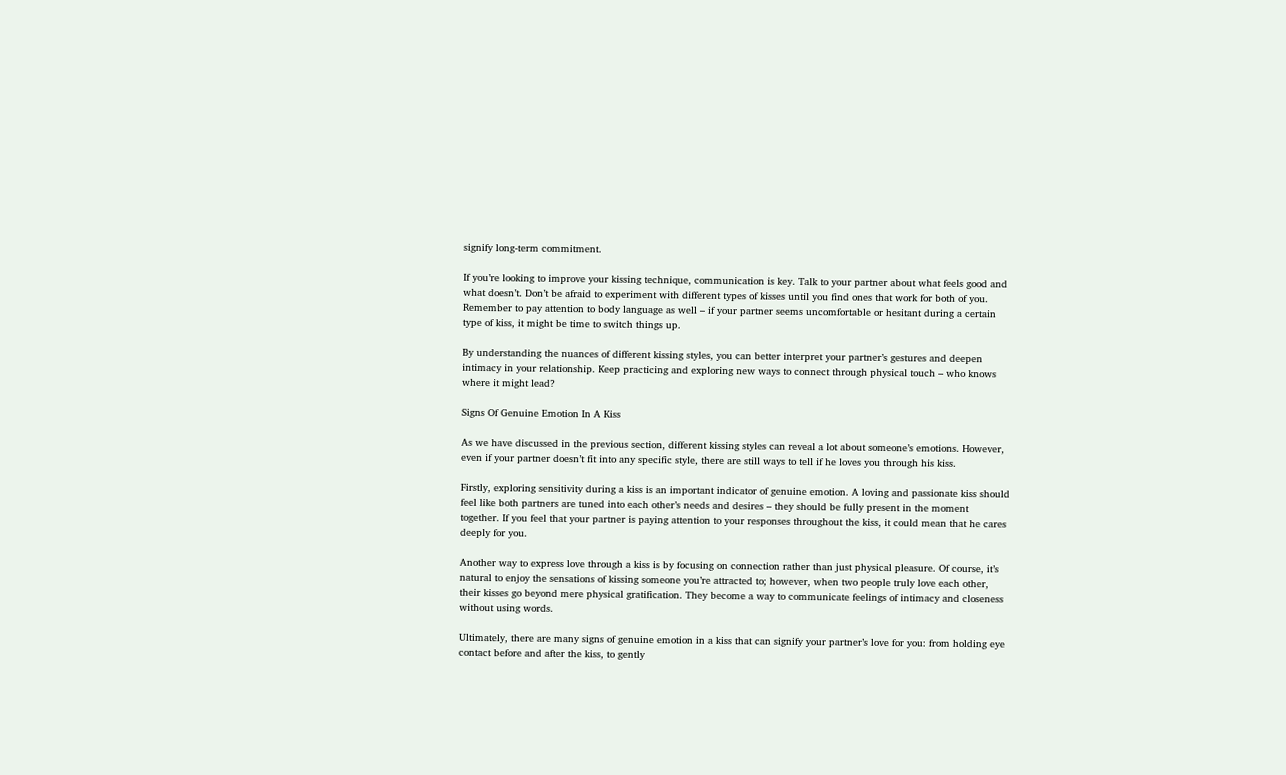signify long-term commitment.

If you’re looking to improve your kissing technique, communication is key. Talk to your partner about what feels good and what doesn’t. Don’t be afraid to experiment with different types of kisses until you find ones that work for both of you. Remember to pay attention to body language as well – if your partner seems uncomfortable or hesitant during a certain type of kiss, it might be time to switch things up.

By understanding the nuances of different kissing styles, you can better interpret your partner’s gestures and deepen intimacy in your relationship. Keep practicing and exploring new ways to connect through physical touch – who knows where it might lead?

Signs Of Genuine Emotion In A Kiss

As we have discussed in the previous section, different kissing styles can reveal a lot about someone’s emotions. However, even if your partner doesn’t fit into any specific style, there are still ways to tell if he loves you through his kiss.

Firstly, exploring sensitivity during a kiss is an important indicator of genuine emotion. A loving and passionate kiss should feel like both partners are tuned into each other’s needs and desires – they should be fully present in the moment together. If you feel that your partner is paying attention to your responses throughout the kiss, it could mean that he cares deeply for you.

Another way to express love through a kiss is by focusing on connection rather than just physical pleasure. Of course, it’s natural to enjoy the sensations of kissing someone you’re attracted to; however, when two people truly love each other, their kisses go beyond mere physical gratification. They become a way to communicate feelings of intimacy and closeness without using words.

Ultimately, there are many signs of genuine emotion in a kiss that can signify your partner’s love for you: from holding eye contact before and after the kiss, to gently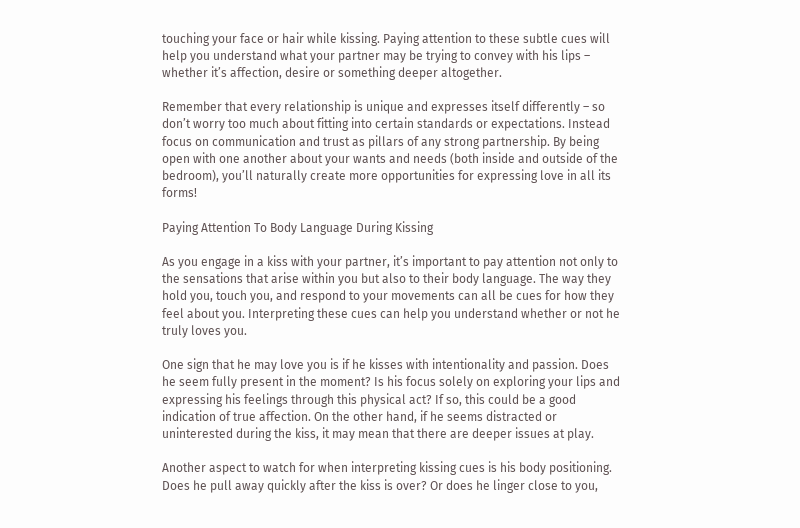touching your face or hair while kissing. Paying attention to these subtle cues will help you understand what your partner may be trying to convey with his lips – whether it’s affection, desire or something deeper altogether.

Remember that every relationship is unique and expresses itself differently – so don’t worry too much about fitting into certain standards or expectations. Instead focus on communication and trust as pillars of any strong partnership. By being open with one another about your wants and needs (both inside and outside of the bedroom), you’ll naturally create more opportunities for expressing love in all its forms!

Paying Attention To Body Language During Kissing

As you engage in a kiss with your partner, it’s important to pay attention not only to the sensations that arise within you but also to their body language. The way they hold you, touch you, and respond to your movements can all be cues for how they feel about you. Interpreting these cues can help you understand whether or not he truly loves you.

One sign that he may love you is if he kisses with intentionality and passion. Does he seem fully present in the moment? Is his focus solely on exploring your lips and expressing his feelings through this physical act? If so, this could be a good indication of true affection. On the other hand, if he seems distracted or uninterested during the kiss, it may mean that there are deeper issues at play.

Another aspect to watch for when interpreting kissing cues is his body positioning. Does he pull away quickly after the kiss is over? Or does he linger close to you,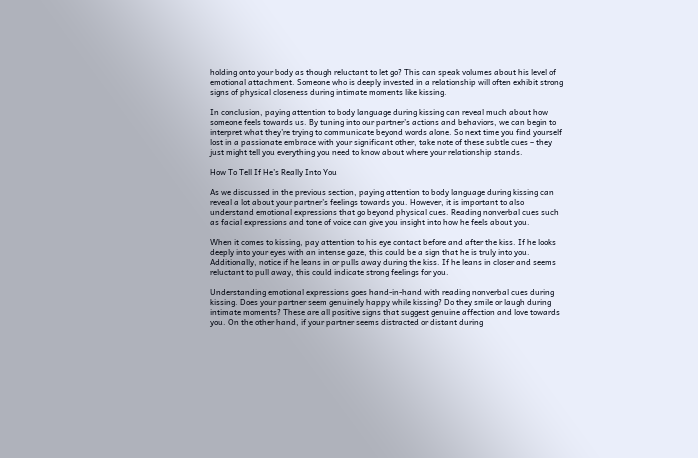holding onto your body as though reluctant to let go? This can speak volumes about his level of emotional attachment. Someone who is deeply invested in a relationship will often exhibit strong signs of physical closeness during intimate moments like kissing.

In conclusion, paying attention to body language during kissing can reveal much about how someone feels towards us. By tuning into our partner’s actions and behaviors, we can begin to interpret what they’re trying to communicate beyond words alone. So next time you find yourself lost in a passionate embrace with your significant other, take note of these subtle cues – they just might tell you everything you need to know about where your relationship stands.

How To Tell If He’s Really Into You

As we discussed in the previous section, paying attention to body language during kissing can reveal a lot about your partner’s feelings towards you. However, it is important to also understand emotional expressions that go beyond physical cues. Reading nonverbal cues such as facial expressions and tone of voice can give you insight into how he feels about you.

When it comes to kissing, pay attention to his eye contact before and after the kiss. If he looks deeply into your eyes with an intense gaze, this could be a sign that he is truly into you. Additionally, notice if he leans in or pulls away during the kiss. If he leans in closer and seems reluctant to pull away, this could indicate strong feelings for you.

Understanding emotional expressions goes hand-in-hand with reading nonverbal cues during kissing. Does your partner seem genuinely happy while kissing? Do they smile or laugh during intimate moments? These are all positive signs that suggest genuine affection and love towards you. On the other hand, if your partner seems distracted or distant during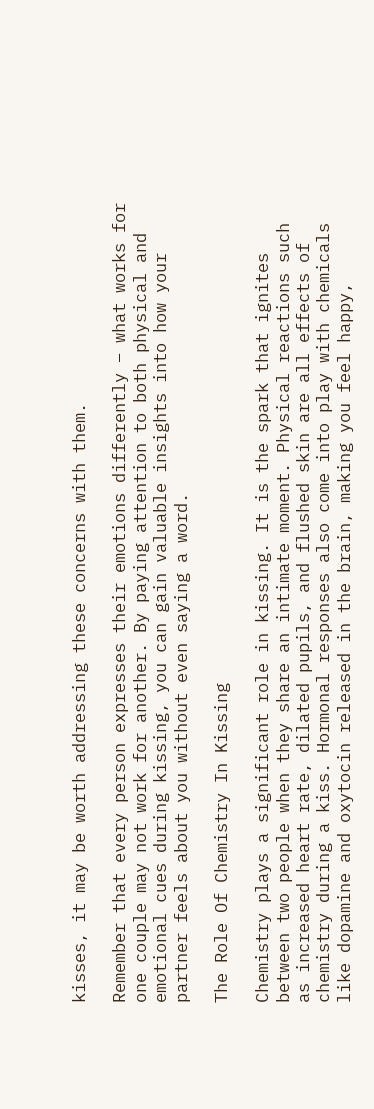kisses, it may be worth addressing these concerns with them.

Remember that every person expresses their emotions differently – what works for one couple may not work for another. By paying attention to both physical and emotional cues during kissing, you can gain valuable insights into how your partner feels about you without even saying a word.

The Role Of Chemistry In Kissing

Chemistry plays a significant role in kissing. It is the spark that ignites between two people when they share an intimate moment. Physical reactions such as increased heart rate, dilated pupils, and flushed skin are all effects of chemistry during a kiss. Hormonal responses also come into play with chemicals like dopamine and oxytocin released in the brain, making you feel happy,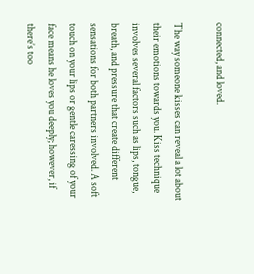connected, and loved.

The way someone kisses can reveal a lot about their emotions towards you. Kiss technique involves several factors such as lips, tongue, breath, and pressure that create different sensations for both partners involved. A soft touch on your lips or gentle caressing of your face means he loves you deeply; however, if there’s too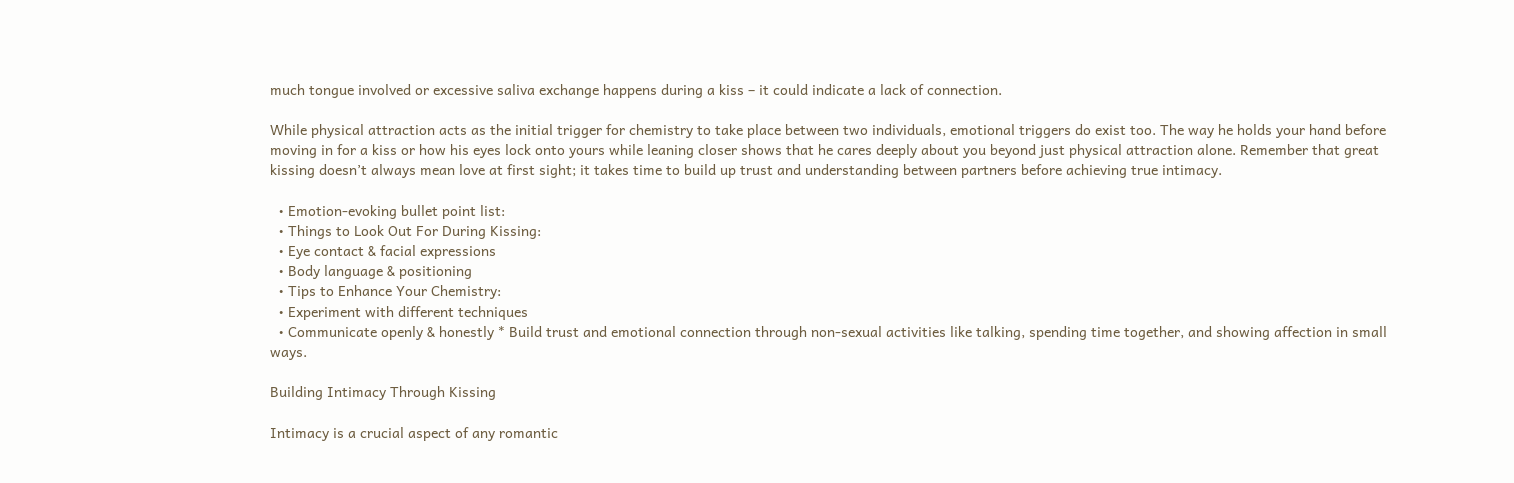much tongue involved or excessive saliva exchange happens during a kiss – it could indicate a lack of connection.

While physical attraction acts as the initial trigger for chemistry to take place between two individuals, emotional triggers do exist too. The way he holds your hand before moving in for a kiss or how his eyes lock onto yours while leaning closer shows that he cares deeply about you beyond just physical attraction alone. Remember that great kissing doesn’t always mean love at first sight; it takes time to build up trust and understanding between partners before achieving true intimacy.

  • Emotion-evoking bullet point list:
  • Things to Look Out For During Kissing:
  • Eye contact & facial expressions
  • Body language & positioning
  • Tips to Enhance Your Chemistry:
  • Experiment with different techniques
  • Communicate openly & honestly * Build trust and emotional connection through non-sexual activities like talking, spending time together, and showing affection in small ways.

Building Intimacy Through Kissing

Intimacy is a crucial aspect of any romantic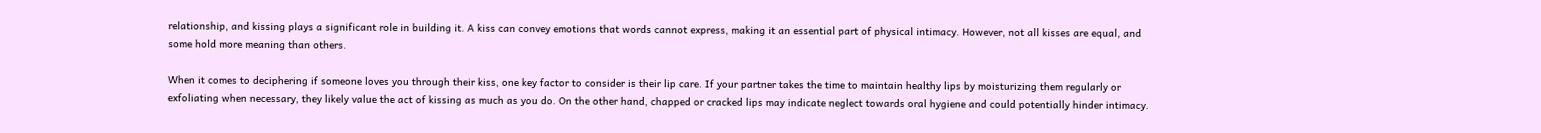relationship, and kissing plays a significant role in building it. A kiss can convey emotions that words cannot express, making it an essential part of physical intimacy. However, not all kisses are equal, and some hold more meaning than others.

When it comes to deciphering if someone loves you through their kiss, one key factor to consider is their lip care. If your partner takes the time to maintain healthy lips by moisturizing them regularly or exfoliating when necessary, they likely value the act of kissing as much as you do. On the other hand, chapped or cracked lips may indicate neglect towards oral hygiene and could potentially hinder intimacy.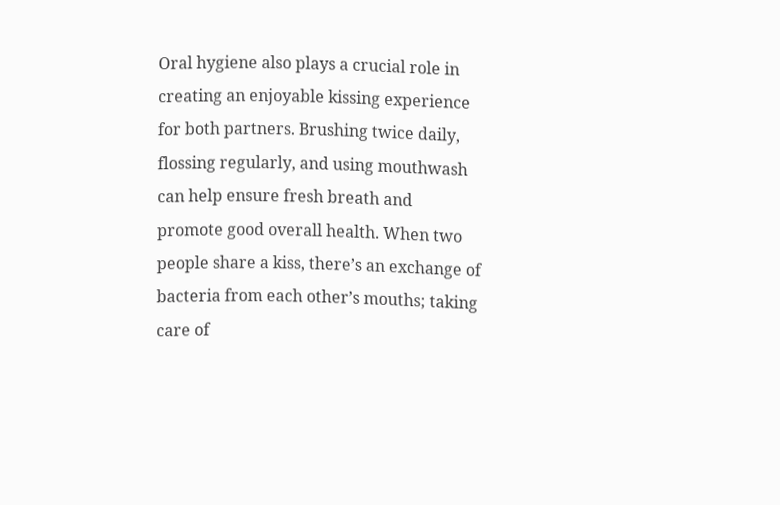Oral hygiene also plays a crucial role in creating an enjoyable kissing experience for both partners. Brushing twice daily, flossing regularly, and using mouthwash can help ensure fresh breath and promote good overall health. When two people share a kiss, there’s an exchange of bacteria from each other’s mouths; taking care of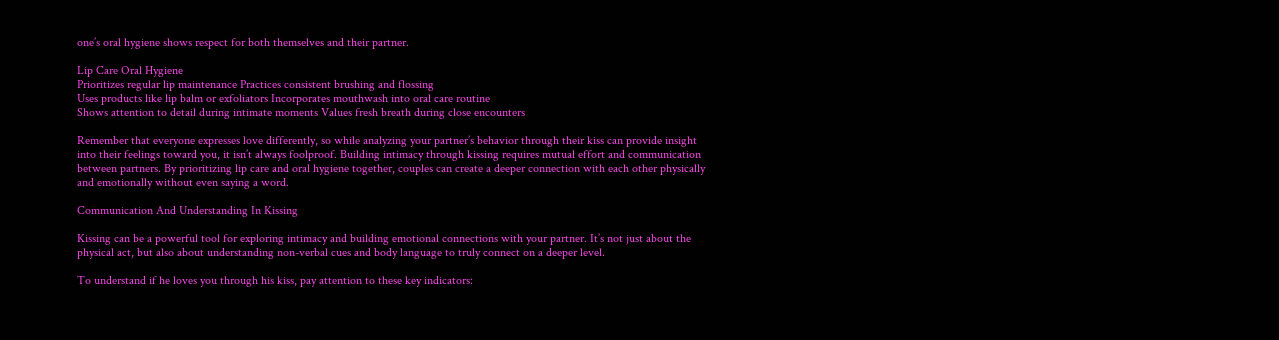one’s oral hygiene shows respect for both themselves and their partner.

Lip Care Oral Hygiene
Prioritizes regular lip maintenance Practices consistent brushing and flossing
Uses products like lip balm or exfoliators Incorporates mouthwash into oral care routine
Shows attention to detail during intimate moments Values fresh breath during close encounters

Remember that everyone expresses love differently, so while analyzing your partner’s behavior through their kiss can provide insight into their feelings toward you, it isn’t always foolproof. Building intimacy through kissing requires mutual effort and communication between partners. By prioritizing lip care and oral hygiene together, couples can create a deeper connection with each other physically and emotionally without even saying a word.

Communication And Understanding In Kissing

Kissing can be a powerful tool for exploring intimacy and building emotional connections with your partner. It’s not just about the physical act, but also about understanding non-verbal cues and body language to truly connect on a deeper level.

To understand if he loves you through his kiss, pay attention to these key indicators: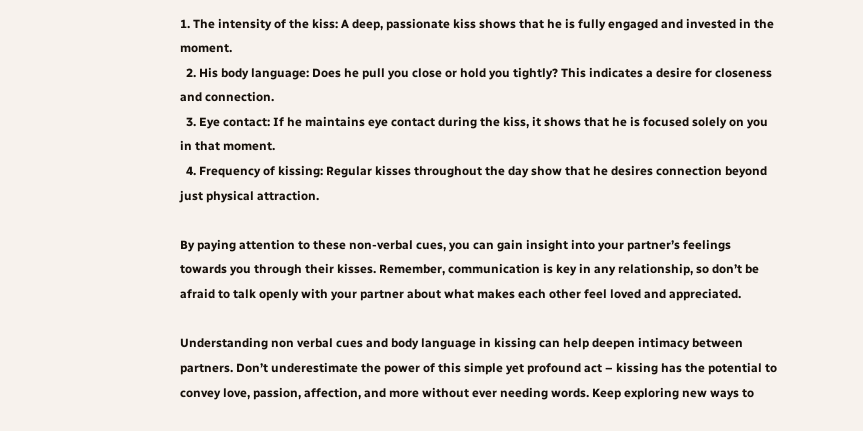1. The intensity of the kiss: A deep, passionate kiss shows that he is fully engaged and invested in the moment.
  2. His body language: Does he pull you close or hold you tightly? This indicates a desire for closeness and connection.
  3. Eye contact: If he maintains eye contact during the kiss, it shows that he is focused solely on you in that moment.
  4. Frequency of kissing: Regular kisses throughout the day show that he desires connection beyond just physical attraction.

By paying attention to these non-verbal cues, you can gain insight into your partner’s feelings towards you through their kisses. Remember, communication is key in any relationship, so don’t be afraid to talk openly with your partner about what makes each other feel loved and appreciated.

Understanding non verbal cues and body language in kissing can help deepen intimacy between partners. Don’t underestimate the power of this simple yet profound act – kissing has the potential to convey love, passion, affection, and more without ever needing words. Keep exploring new ways to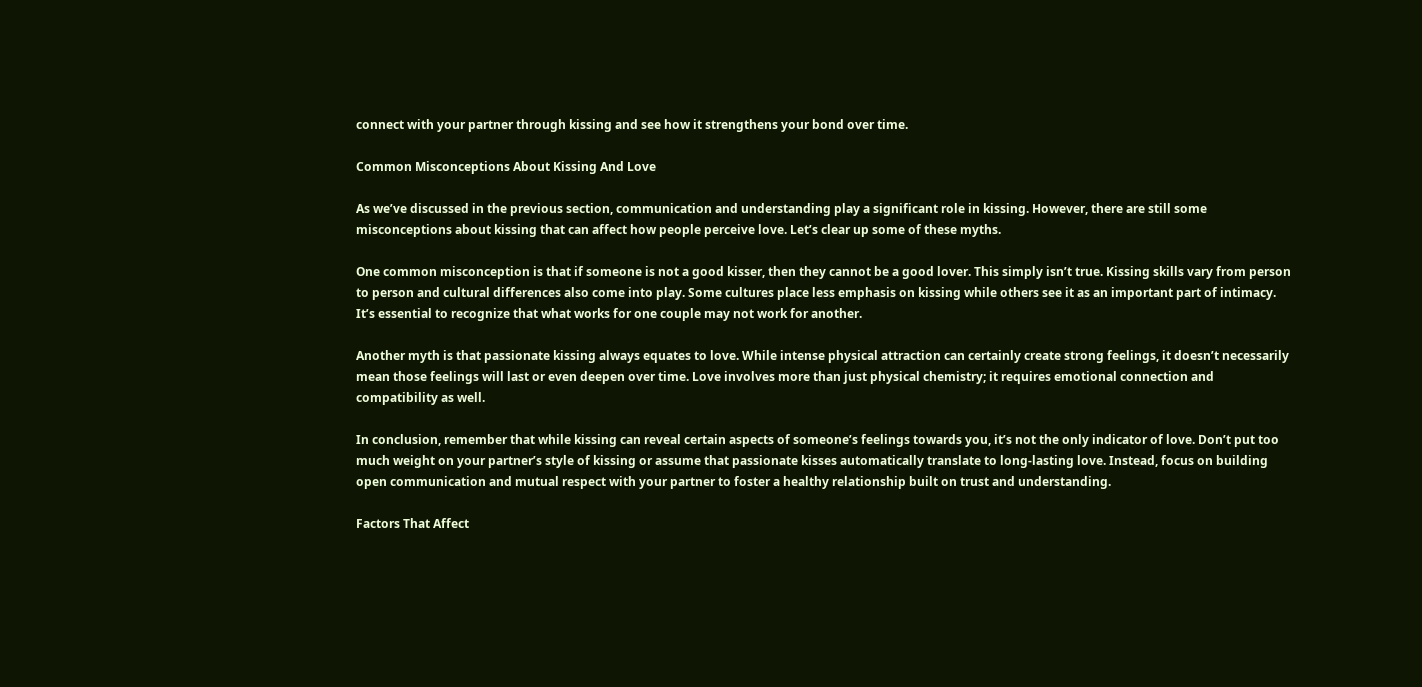connect with your partner through kissing and see how it strengthens your bond over time.

Common Misconceptions About Kissing And Love

As we’ve discussed in the previous section, communication and understanding play a significant role in kissing. However, there are still some misconceptions about kissing that can affect how people perceive love. Let’s clear up some of these myths.

One common misconception is that if someone is not a good kisser, then they cannot be a good lover. This simply isn’t true. Kissing skills vary from person to person and cultural differences also come into play. Some cultures place less emphasis on kissing while others see it as an important part of intimacy. It’s essential to recognize that what works for one couple may not work for another.

Another myth is that passionate kissing always equates to love. While intense physical attraction can certainly create strong feelings, it doesn’t necessarily mean those feelings will last or even deepen over time. Love involves more than just physical chemistry; it requires emotional connection and compatibility as well.

In conclusion, remember that while kissing can reveal certain aspects of someone’s feelings towards you, it’s not the only indicator of love. Don’t put too much weight on your partner’s style of kissing or assume that passionate kisses automatically translate to long-lasting love. Instead, focus on building open communication and mutual respect with your partner to foster a healthy relationship built on trust and understanding.

Factors That Affect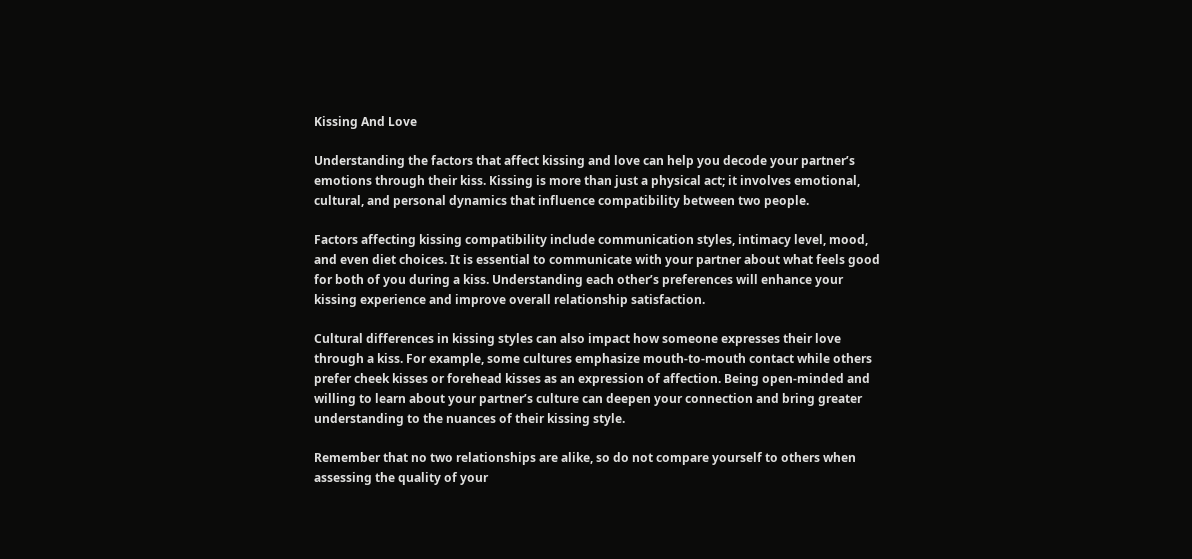Kissing And Love

Understanding the factors that affect kissing and love can help you decode your partner’s emotions through their kiss. Kissing is more than just a physical act; it involves emotional, cultural, and personal dynamics that influence compatibility between two people.

Factors affecting kissing compatibility include communication styles, intimacy level, mood, and even diet choices. It is essential to communicate with your partner about what feels good for both of you during a kiss. Understanding each other’s preferences will enhance your kissing experience and improve overall relationship satisfaction.

Cultural differences in kissing styles can also impact how someone expresses their love through a kiss. For example, some cultures emphasize mouth-to-mouth contact while others prefer cheek kisses or forehead kisses as an expression of affection. Being open-minded and willing to learn about your partner’s culture can deepen your connection and bring greater understanding to the nuances of their kissing style.

Remember that no two relationships are alike, so do not compare yourself to others when assessing the quality of your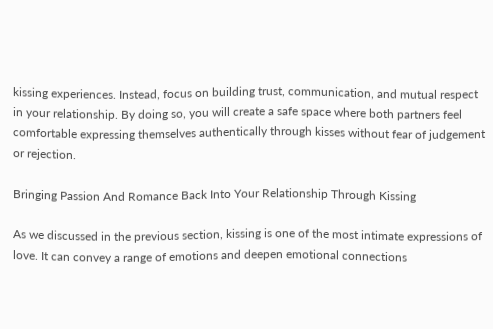kissing experiences. Instead, focus on building trust, communication, and mutual respect in your relationship. By doing so, you will create a safe space where both partners feel comfortable expressing themselves authentically through kisses without fear of judgement or rejection.

Bringing Passion And Romance Back Into Your Relationship Through Kissing

As we discussed in the previous section, kissing is one of the most intimate expressions of love. It can convey a range of emotions and deepen emotional connections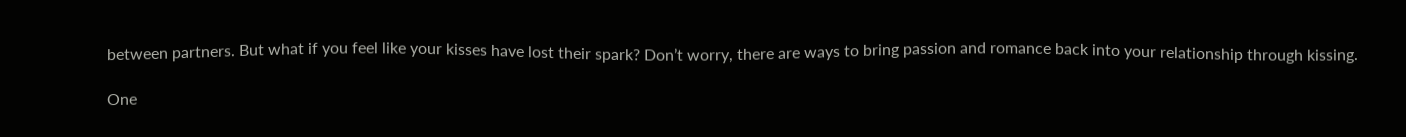between partners. But what if you feel like your kisses have lost their spark? Don’t worry, there are ways to bring passion and romance back into your relationship through kissing.

One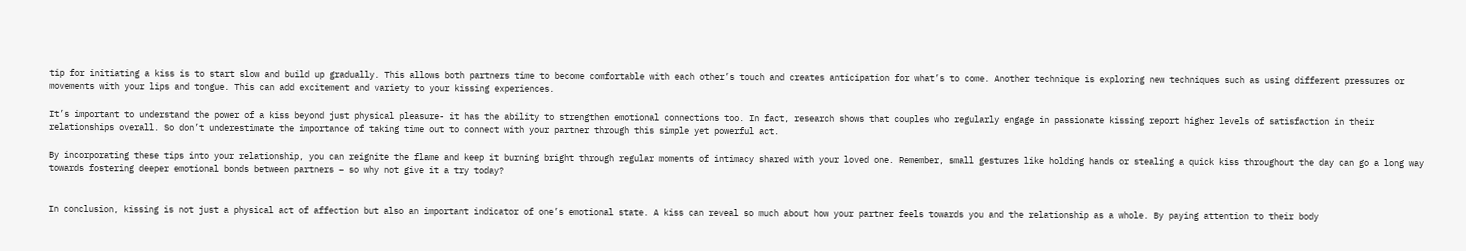tip for initiating a kiss is to start slow and build up gradually. This allows both partners time to become comfortable with each other’s touch and creates anticipation for what’s to come. Another technique is exploring new techniques such as using different pressures or movements with your lips and tongue. This can add excitement and variety to your kissing experiences.

It’s important to understand the power of a kiss beyond just physical pleasure- it has the ability to strengthen emotional connections too. In fact, research shows that couples who regularly engage in passionate kissing report higher levels of satisfaction in their relationships overall. So don’t underestimate the importance of taking time out to connect with your partner through this simple yet powerful act.

By incorporating these tips into your relationship, you can reignite the flame and keep it burning bright through regular moments of intimacy shared with your loved one. Remember, small gestures like holding hands or stealing a quick kiss throughout the day can go a long way towards fostering deeper emotional bonds between partners – so why not give it a try today?


In conclusion, kissing is not just a physical act of affection but also an important indicator of one’s emotional state. A kiss can reveal so much about how your partner feels towards you and the relationship as a whole. By paying attention to their body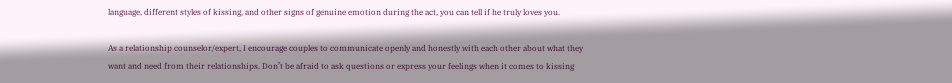language, different styles of kissing, and other signs of genuine emotion during the act, you can tell if he truly loves you.

As a relationship counselor/expert, I encourage couples to communicate openly and honestly with each other about what they want and need from their relationships. Don’t be afraid to ask questions or express your feelings when it comes to kissing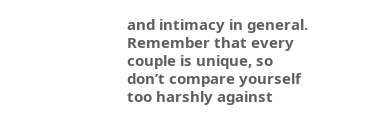and intimacy in general. Remember that every couple is unique, so don’t compare yourself too harshly against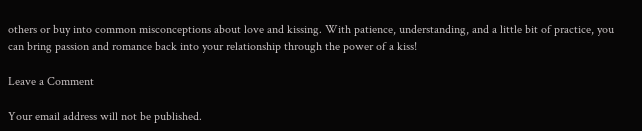others or buy into common misconceptions about love and kissing. With patience, understanding, and a little bit of practice, you can bring passion and romance back into your relationship through the power of a kiss!

Leave a Comment

Your email address will not be published.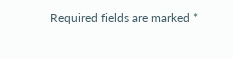Required fields are marked *